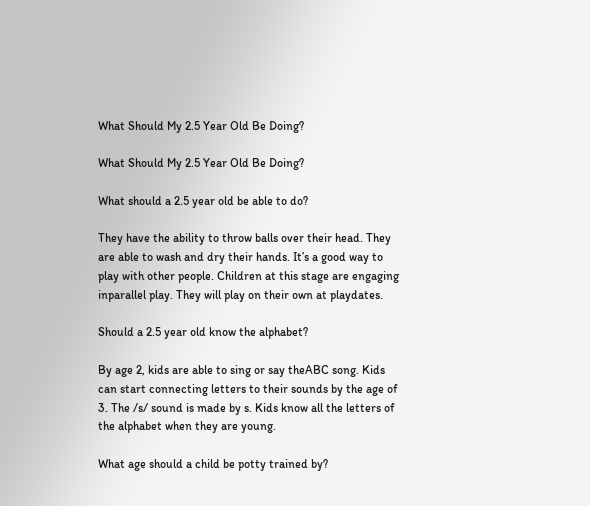What Should My 2.5 Year Old Be Doing?

What Should My 2.5 Year Old Be Doing?

What should a 2.5 year old be able to do?

They have the ability to throw balls over their head. They are able to wash and dry their hands. It’s a good way to play with other people. Children at this stage are engaging inparallel play. They will play on their own at playdates.

Should a 2.5 year old know the alphabet?

By age 2, kids are able to sing or say theABC song. Kids can start connecting letters to their sounds by the age of 3. The /s/ sound is made by s. Kids know all the letters of the alphabet when they are young.

What age should a child be potty trained by?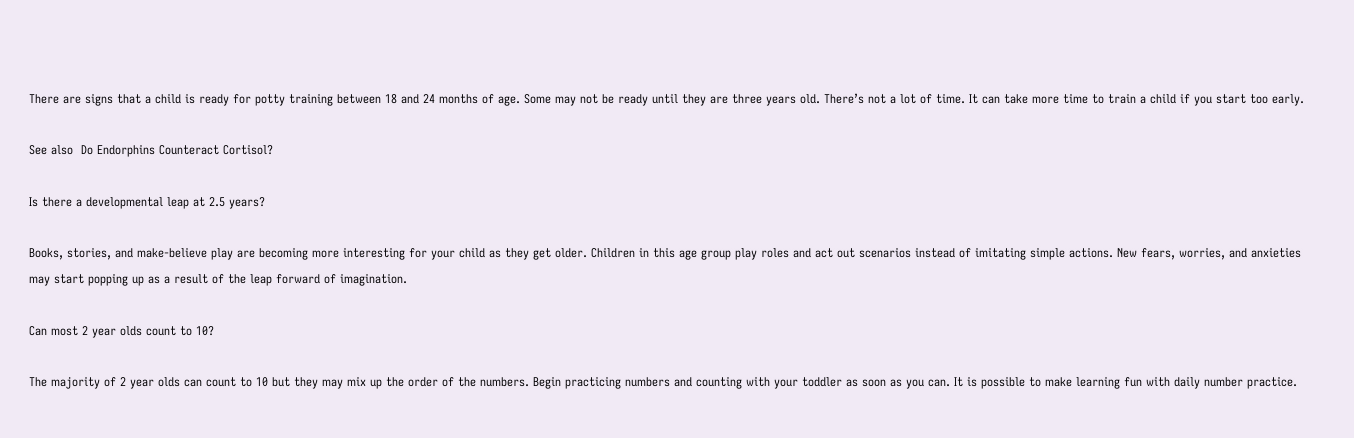There are signs that a child is ready for potty training between 18 and 24 months of age. Some may not be ready until they are three years old. There’s not a lot of time. It can take more time to train a child if you start too early.

See also  Do Endorphins Counteract Cortisol?

Is there a developmental leap at 2.5 years?

Books, stories, and make-believe play are becoming more interesting for your child as they get older. Children in this age group play roles and act out scenarios instead of imitating simple actions. New fears, worries, and anxieties may start popping up as a result of the leap forward of imagination.

Can most 2 year olds count to 10?

The majority of 2 year olds can count to 10 but they may mix up the order of the numbers. Begin practicing numbers and counting with your toddler as soon as you can. It is possible to make learning fun with daily number practice.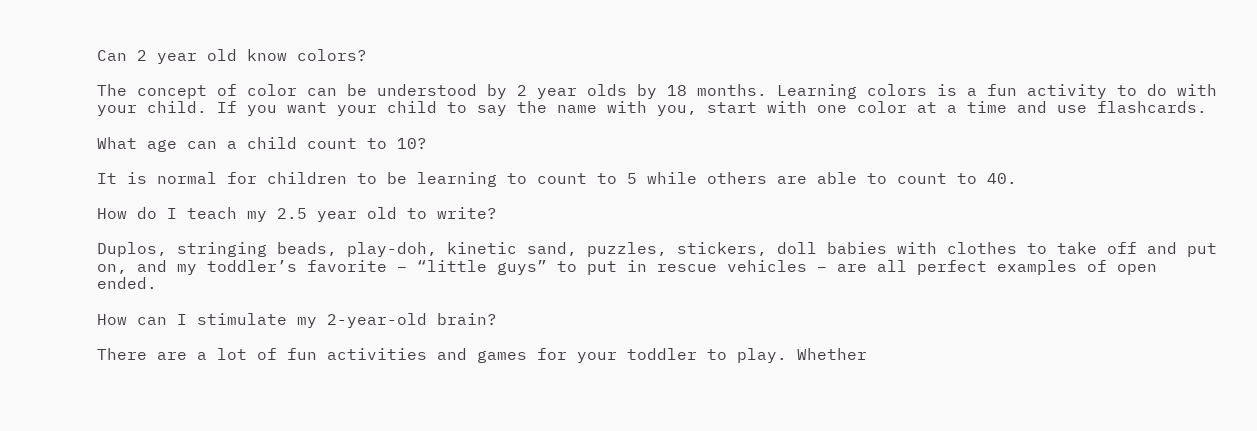Can 2 year old know colors?

The concept of color can be understood by 2 year olds by 18 months. Learning colors is a fun activity to do with your child. If you want your child to say the name with you, start with one color at a time and use flashcards.

What age can a child count to 10?

It is normal for children to be learning to count to 5 while others are able to count to 40.

How do I teach my 2.5 year old to write?

Duplos, stringing beads, play-doh, kinetic sand, puzzles, stickers, doll babies with clothes to take off and put on, and my toddler’s favorite – “little guys” to put in rescue vehicles – are all perfect examples of open ended.

How can I stimulate my 2-year-old brain?

There are a lot of fun activities and games for your toddler to play. Whether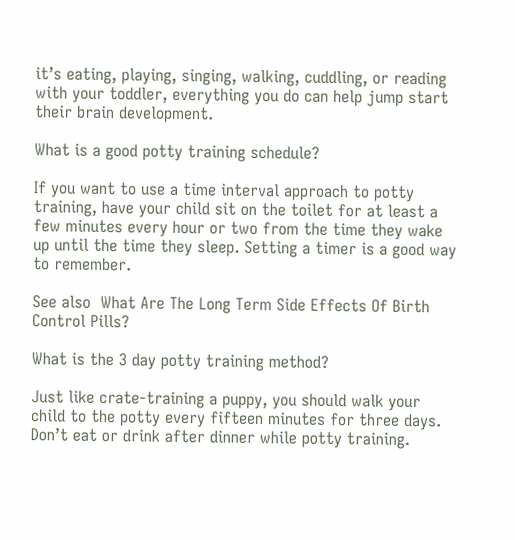it’s eating, playing, singing, walking, cuddling, or reading with your toddler, everything you do can help jump start their brain development.

What is a good potty training schedule?

If you want to use a time interval approach to potty training, have your child sit on the toilet for at least a few minutes every hour or two from the time they wake up until the time they sleep. Setting a timer is a good way to remember.

See also  What Are The Long Term Side Effects Of Birth Control Pills?

What is the 3 day potty training method?

Just like crate-training a puppy, you should walk your child to the potty every fifteen minutes for three days. Don’t eat or drink after dinner while potty training.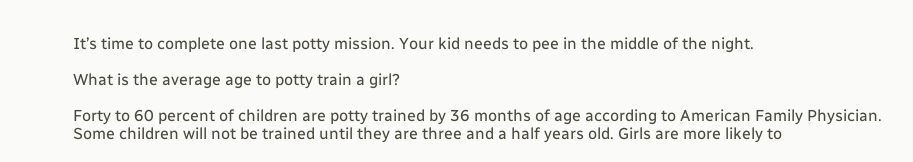It’s time to complete one last potty mission. Your kid needs to pee in the middle of the night.

What is the average age to potty train a girl?

Forty to 60 percent of children are potty trained by 36 months of age according to American Family Physician. Some children will not be trained until they are three and a half years old. Girls are more likely to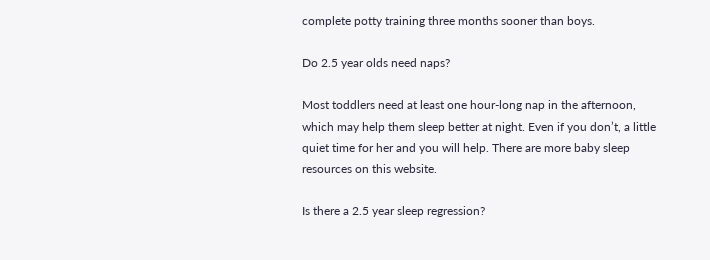complete potty training three months sooner than boys.

Do 2.5 year olds need naps?

Most toddlers need at least one hour-long nap in the afternoon, which may help them sleep better at night. Even if you don’t, a little quiet time for her and you will help. There are more baby sleep resources on this website.

Is there a 2.5 year sleep regression?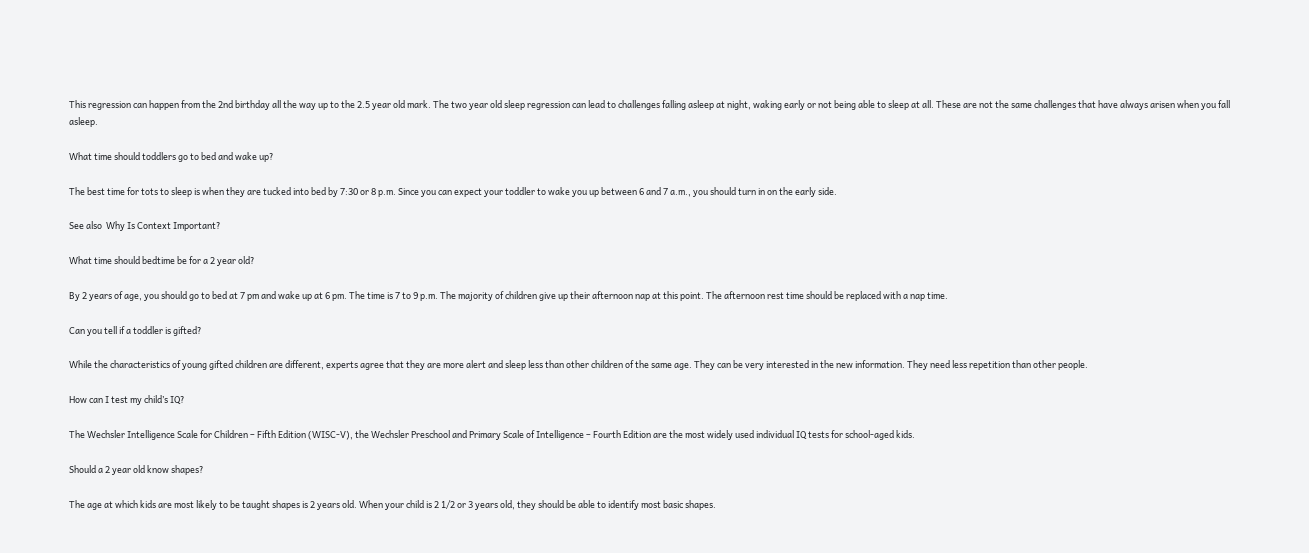This regression can happen from the 2nd birthday all the way up to the 2.5 year old mark. The two year old sleep regression can lead to challenges falling asleep at night, waking early or not being able to sleep at all. These are not the same challenges that have always arisen when you fall asleep.

What time should toddlers go to bed and wake up?

The best time for tots to sleep is when they are tucked into bed by 7:30 or 8 p.m. Since you can expect your toddler to wake you up between 6 and 7 a.m., you should turn in on the early side.

See also  Why Is Context Important?

What time should bedtime be for a 2 year old?

By 2 years of age, you should go to bed at 7 pm and wake up at 6 pm. The time is 7 to 9 p.m. The majority of children give up their afternoon nap at this point. The afternoon rest time should be replaced with a nap time.

Can you tell if a toddler is gifted?

While the characteristics of young gifted children are different, experts agree that they are more alert and sleep less than other children of the same age. They can be very interested in the new information. They need less repetition than other people.

How can I test my child’s IQ?

The Wechsler Intelligence Scale for Children – Fifth Edition (WISC-V), the Wechsler Preschool and Primary Scale of Intelligence – Fourth Edition are the most widely used individual IQ tests for school-aged kids.

Should a 2 year old know shapes?

The age at which kids are most likely to be taught shapes is 2 years old. When your child is 2 1/2 or 3 years old, they should be able to identify most basic shapes.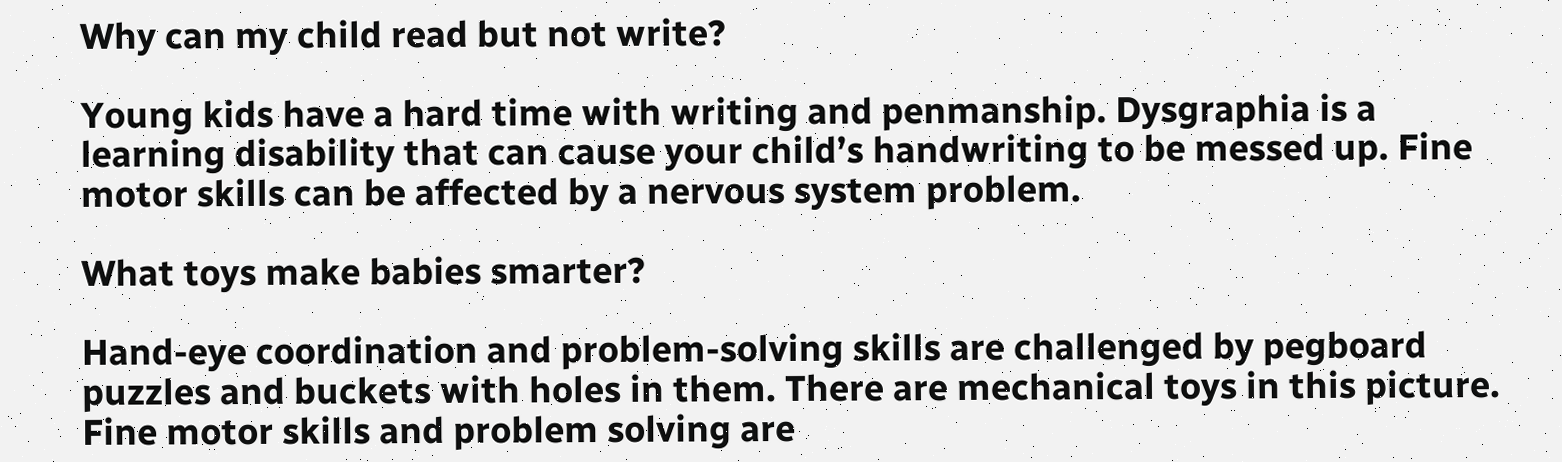Why can my child read but not write?

Young kids have a hard time with writing and penmanship. Dysgraphia is a learning disability that can cause your child’s handwriting to be messed up. Fine motor skills can be affected by a nervous system problem.

What toys make babies smarter?

Hand-eye coordination and problem-solving skills are challenged by pegboard puzzles and buckets with holes in them. There are mechanical toys in this picture. Fine motor skills and problem solving are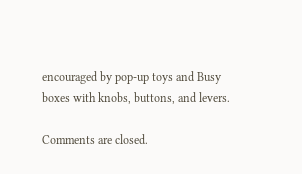encouraged by pop-up toys and Busy boxes with knobs, buttons, and levers.

Comments are closed.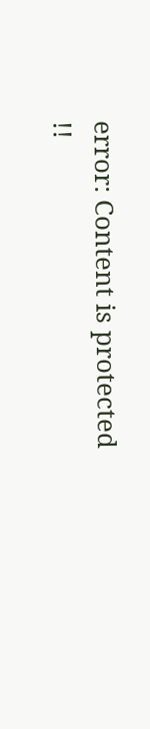error: Content is protected !!